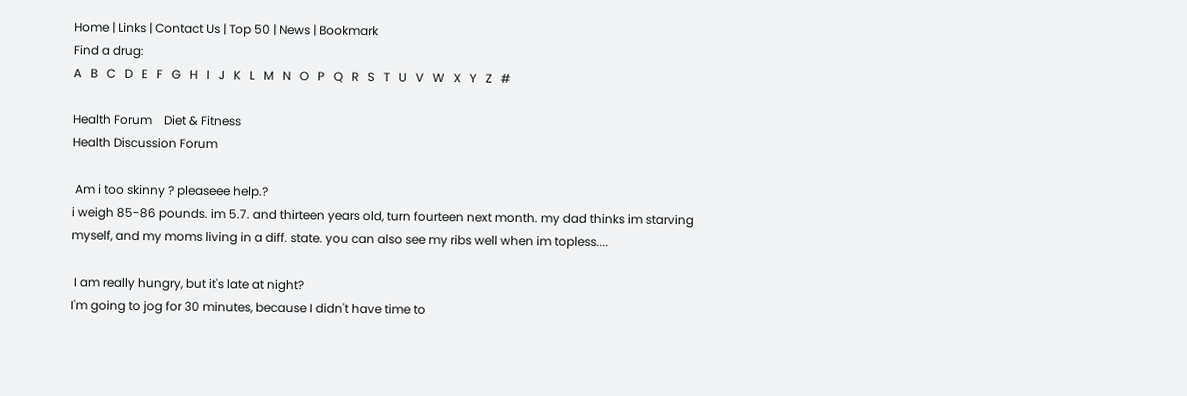Home | Links | Contact Us | Top 50 | News | Bookmark
Find a drug:
A   B   C   D   E   F   G   H   I   J   K   L   M   N   O   P   Q   R   S   T   U   V   W   X   Y   Z   #

Health Forum    Diet & Fitness
Health Discussion Forum

 Am i too skinny ? pleaseee help.?
i weigh 85-86 pounds. im 5.7. and thirteen years old, turn fourteen next month. my dad thinks im starving myself, and my moms living in a diff. state. you can also see my ribs well when im topless....

 I am really hungry, but it's late at night?
I'm going to jog for 30 minutes, because I didn't have time to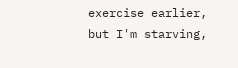exercise earlier, but I'm starving,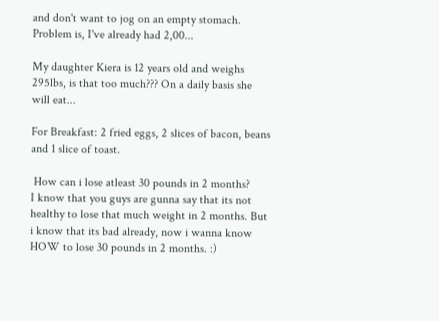and don't want to jog on an empty stomach. Problem is, I've already had 2,00...

My daughter Kiera is 12 years old and weighs 295lbs, is that too much??? On a daily basis she will eat...

For Breakfast: 2 fried eggs, 2 slices of bacon, beans and 1 slice of toast.

 How can i lose atleast 30 pounds in 2 months?
I know that you guys are gunna say that its not healthy to lose that much weight in 2 months. But i know that its bad already, now i wanna know HOW to lose 30 pounds in 2 months. :)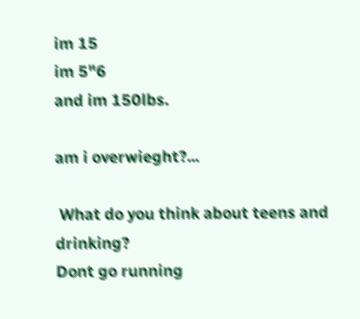im 15
im 5"6
and im 150lbs.

am i overwieght?...

 What do you think about teens and drinking?
Dont go running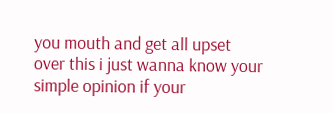you mouth and get all upset over this i just wanna know your simple opinion if your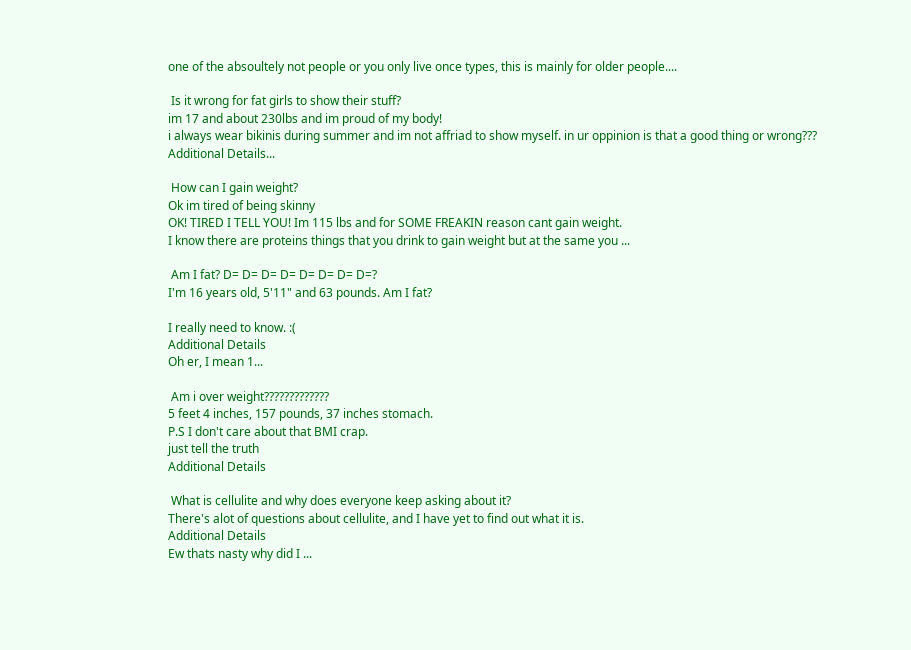one of the absoultely not people or you only live once types, this is mainly for older people....

 Is it wrong for fat girls to show their stuff?
im 17 and about 230lbs and im proud of my body!
i always wear bikinis during summer and im not affriad to show myself. in ur oppinion is that a good thing or wrong???
Additional Details...

 How can I gain weight?
Ok im tired of being skinny
OK! TIRED I TELL YOU! Im 115 lbs and for SOME FREAKIN reason cant gain weight.
I know there are proteins things that you drink to gain weight but at the same you ...

 Am I fat? D= D= D= D= D= D= D= D=?
I'm 16 years old, 5'11" and 63 pounds. Am I fat?

I really need to know. :(
Additional Details
Oh er, I mean 1...

 Am i over weight?????????????
5 feet 4 inches, 157 pounds, 37 inches stomach.
P.S I don't care about that BMI crap.
just tell the truth
Additional Details

 What is cellulite and why does everyone keep asking about it?
There's alot of questions about cellulite, and I have yet to find out what it is.
Additional Details
Ew thats nasty why did I ...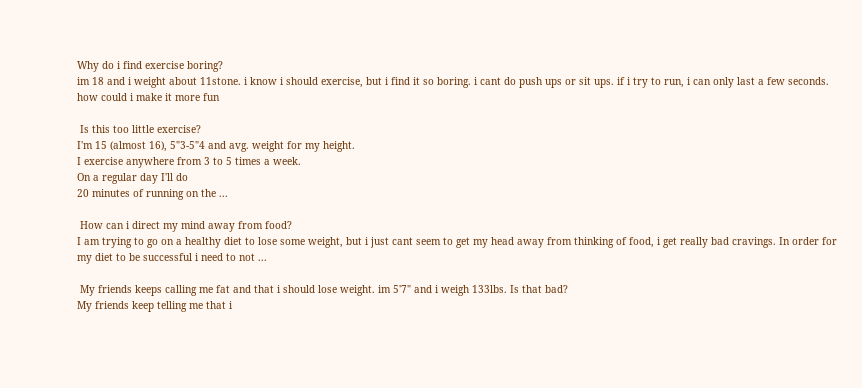Why do i find exercise boring?
im 18 and i weight about 11stone. i know i should exercise, but i find it so boring. i cant do push ups or sit ups. if i try to run, i can only last a few seconds. how could i make it more fun

 Is this too little exercise?
I'm 15 (almost 16), 5"3-5"4 and avg. weight for my height.
I exercise anywhere from 3 to 5 times a week.
On a regular day I'll do
20 minutes of running on the ...

 How can i direct my mind away from food?
I am trying to go on a healthy diet to lose some weight, but i just cant seem to get my head away from thinking of food, i get really bad cravings. In order for my diet to be successful i need to not ...

 My friends keeps calling me fat and that i should lose weight. im 5'7" and i weigh 133lbs. Is that bad?
My friends keep telling me that i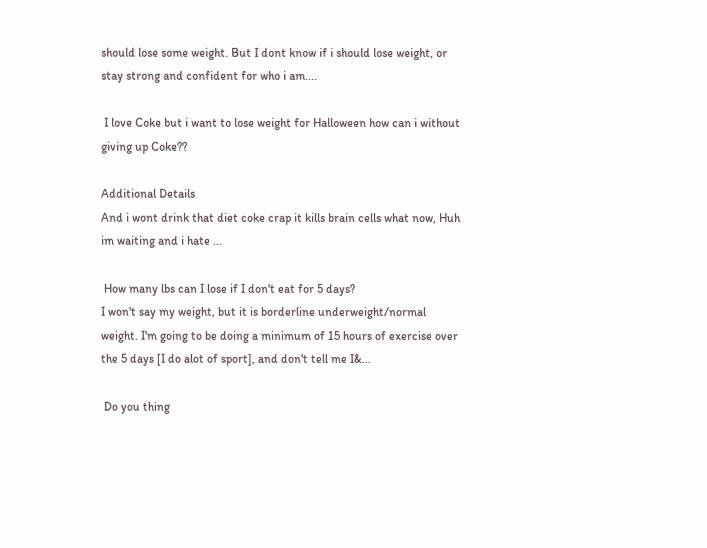should lose some weight. But I dont know if i should lose weight, or stay strong and confident for who i am....

 I love Coke but i want to lose weight for Halloween how can i without giving up Coke??

Additional Details
And i wont drink that diet coke crap it kills brain cells what now, Huh im waiting and i hate ...

 How many lbs can I lose if I don't eat for 5 days?
I won't say my weight, but it is borderline underweight/normal weight. I'm going to be doing a minimum of 15 hours of exercise over the 5 days [I do alot of sport], and don't tell me I&...

 Do you thing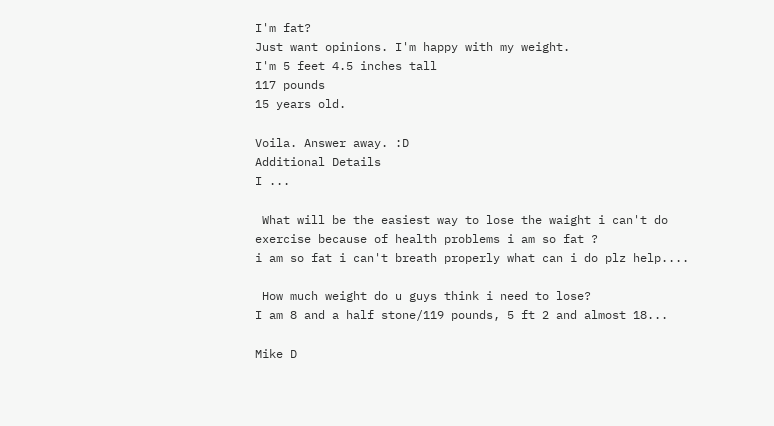I'm fat?
Just want opinions. I'm happy with my weight.
I'm 5 feet 4.5 inches tall
117 pounds
15 years old.

Voila. Answer away. :D
Additional Details
I ...

 What will be the easiest way to lose the waight i can't do exercise because of health problems i am so fat ?
i am so fat i can't breath properly what can i do plz help....

 How much weight do u guys think i need to lose?
I am 8 and a half stone/119 pounds, 5 ft 2 and almost 18...

Mike D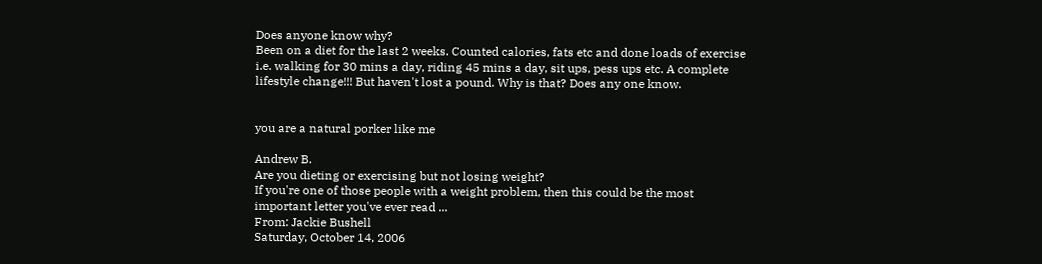Does anyone know why?
Been on a diet for the last 2 weeks. Counted calories, fats etc and done loads of exercise i.e. walking for 30 mins a day, riding 45 mins a day, sit ups, pess ups etc. A complete lifestyle change!!! But haven't lost a pound. Why is that? Does any one know.


you are a natural porker like me

Andrew B.
Are you dieting or exercising but not losing weight?
If you're one of those people with a weight problem, then this could be the most important letter you've ever read ...
From: Jackie Bushell
Saturday, October 14, 2006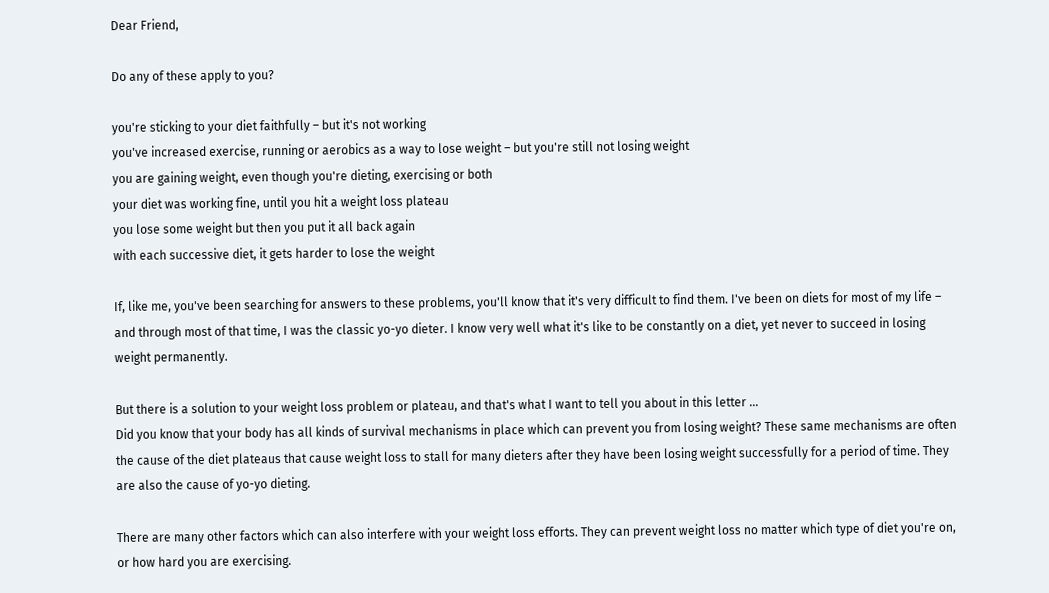Dear Friend,

Do any of these apply to you?

you're sticking to your diet faithfully – but it's not working
you've increased exercise, running or aerobics as a way to lose weight – but you're still not losing weight
you are gaining weight, even though you're dieting, exercising or both
your diet was working fine, until you hit a weight loss plateau
you lose some weight but then you put it all back again
with each successive diet, it gets harder to lose the weight

If, like me, you've been searching for answers to these problems, you'll know that it's very difficult to find them. I've been on diets for most of my life – and through most of that time, I was the classic yo-yo dieter. I know very well what it's like to be constantly on a diet, yet never to succeed in losing weight permanently.

But there is a solution to your weight loss problem or plateau, and that's what I want to tell you about in this letter ...
Did you know that your body has all kinds of survival mechanisms in place which can prevent you from losing weight? These same mechanisms are often the cause of the diet plateaus that cause weight loss to stall for many dieters after they have been losing weight successfully for a period of time. They are also the cause of yo-yo dieting.

There are many other factors which can also interfere with your weight loss efforts. They can prevent weight loss no matter which type of diet you're on, or how hard you are exercising.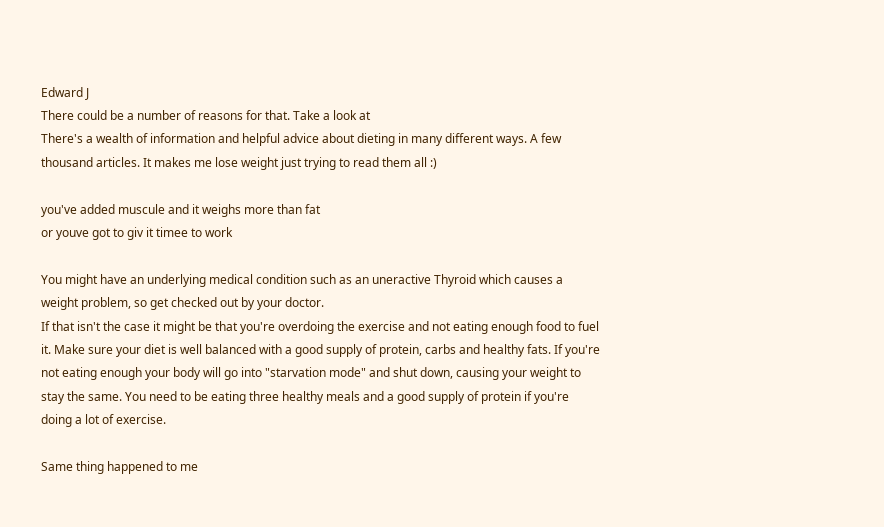Edward J
There could be a number of reasons for that. Take a look at
There's a wealth of information and helpful advice about dieting in many different ways. A few thousand articles. It makes me lose weight just trying to read them all :)

you've added muscule and it weighs more than fat
or youve got to giv it timee to work

You might have an underlying medical condition such as an uneractive Thyroid which causes a weight problem, so get checked out by your doctor.
If that isn't the case it might be that you're overdoing the exercise and not eating enough food to fuel it. Make sure your diet is well balanced with a good supply of protein, carbs and healthy fats. If you're not eating enough your body will go into "starvation mode" and shut down, causing your weight to stay the same. You need to be eating three healthy meals and a good supply of protein if you're doing a lot of exercise.

Same thing happened to me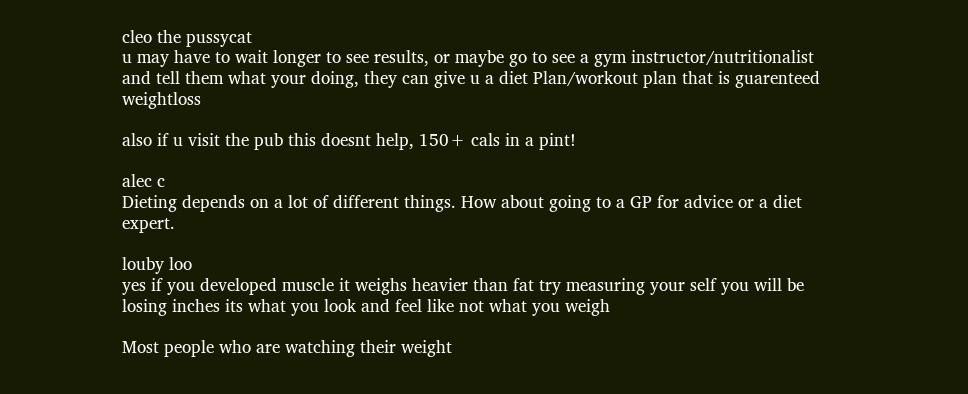cleo the pussycat
u may have to wait longer to see results, or maybe go to see a gym instructor/nutritionalist and tell them what your doing, they can give u a diet Plan/workout plan that is guarenteed weightloss

also if u visit the pub this doesnt help, 150+ cals in a pint!

alec c
Dieting depends on a lot of different things. How about going to a GP for advice or a diet expert.

louby loo
yes if you developed muscle it weighs heavier than fat try measuring your self you will be losing inches its what you look and feel like not what you weigh

Most people who are watching their weight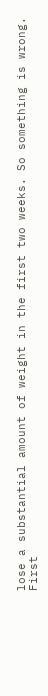lose a substantial amount of weight in the first two weeks. So something is wrong. First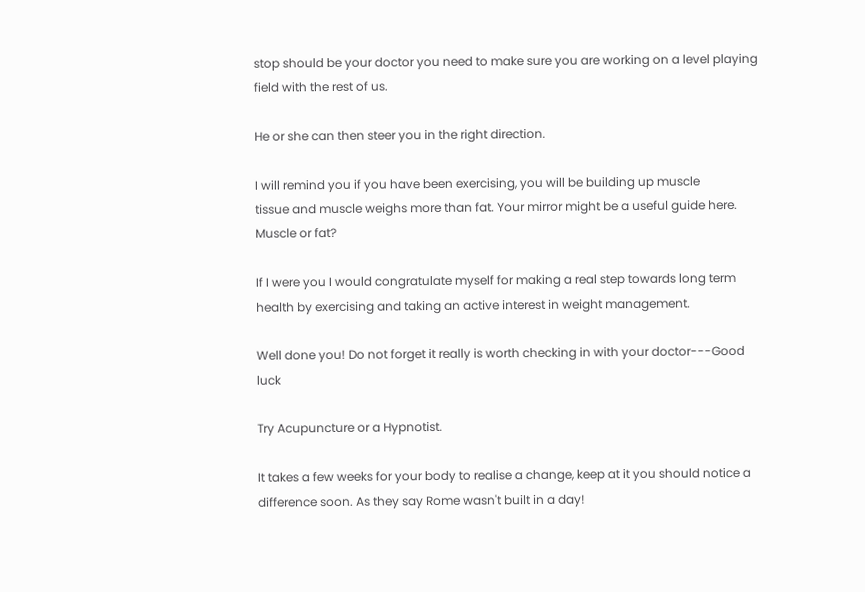stop should be your doctor you need to make sure you are working on a level playing field with the rest of us.

He or she can then steer you in the right direction.

I will remind you if you have been exercising, you will be building up muscle
tissue and muscle weighs more than fat. Your mirror might be a useful guide here. Muscle or fat?

If I were you I would congratulate myself for making a real step towards long term health by exercising and taking an active interest in weight management.

Well done you! Do not forget it really is worth checking in with your doctor---Good luck

Try Acupuncture or a Hypnotist.

It takes a few weeks for your body to realise a change, keep at it you should notice a difference soon. As they say Rome wasn't built in a day!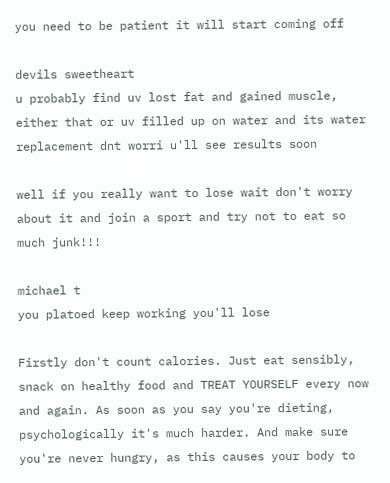you need to be patient it will start coming off

devils sweetheart
u probably find uv lost fat and gained muscle, either that or uv filled up on water and its water replacement dnt worri u'll see results soon

well if you really want to lose wait don't worry about it and join a sport and try not to eat so much junk!!!

michael t
you platoed keep working you'll lose

Firstly don't count calories. Just eat sensibly, snack on healthy food and TREAT YOURSELF every now and again. As soon as you say you're dieting, psychologically it's much harder. And make sure you're never hungry, as this causes your body to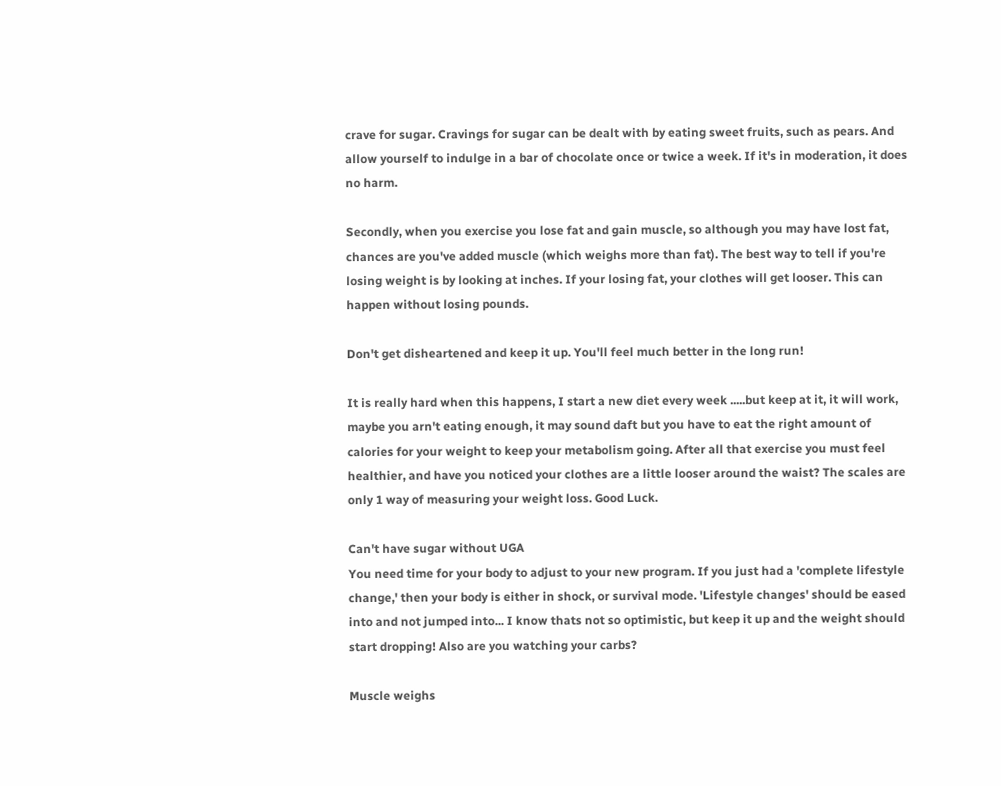crave for sugar. Cravings for sugar can be dealt with by eating sweet fruits, such as pears. And allow yourself to indulge in a bar of chocolate once or twice a week. If it's in moderation, it does no harm.

Secondly, when you exercise you lose fat and gain muscle, so although you may have lost fat, chances are you've added muscle (which weighs more than fat). The best way to tell if you're losing weight is by looking at inches. If your losing fat, your clothes will get looser. This can happen without losing pounds.

Don't get disheartened and keep it up. You'll feel much better in the long run!

It is really hard when this happens, I start a new diet every week .....but keep at it, it will work, maybe you arn't eating enough, it may sound daft but you have to eat the right amount of calories for your weight to keep your metabolism going. After all that exercise you must feel healthier, and have you noticed your clothes are a little looser around the waist? The scales are only 1 way of measuring your weight loss. Good Luck.

Can't have sugar without UGA
You need time for your body to adjust to your new program. If you just had a 'complete lifestyle change,' then your body is either in shock, or survival mode. 'Lifestyle changes' should be eased into and not jumped into... I know thats not so optimistic, but keep it up and the weight should start dropping! Also are you watching your carbs?

Muscle weighs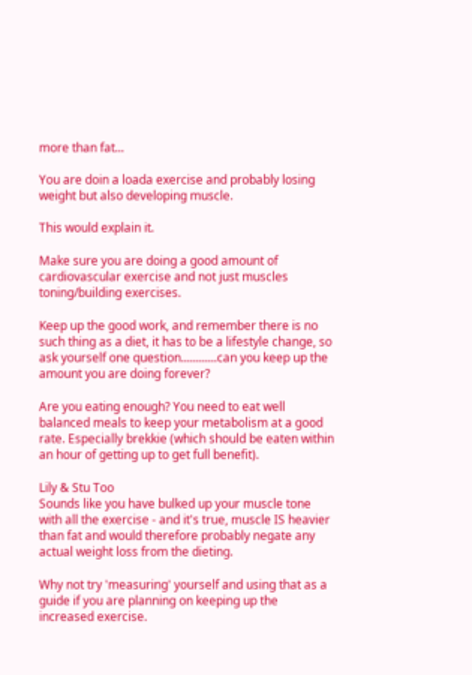more than fat...

You are doin a loada exercise and probably losing weight but also developing muscle.

This would explain it.

Make sure you are doing a good amount of cardiovascular exercise and not just muscles toning/building exercises.

Keep up the good work, and remember there is no such thing as a diet, it has to be a lifestyle change, so ask yourself one question............can you keep up the amount you are doing forever?

Are you eating enough? You need to eat well balanced meals to keep your metabolism at a good rate. Especially brekkie (which should be eaten within an hour of getting up to get full benefit).

Lily & Stu Too
Sounds like you have bulked up your muscle tone with all the exercise - and it's true, muscle IS heavier than fat and would therefore probably negate any actual weight loss from the dieting.

Why not try 'measuring' yourself and using that as a guide if you are planning on keeping up the increased exercise.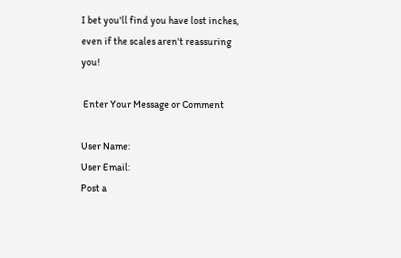I bet you'll find you have lost inches, even if the scales aren't reassuring you!

 Enter Your Message or Comment

User Name:
User Email:
Post a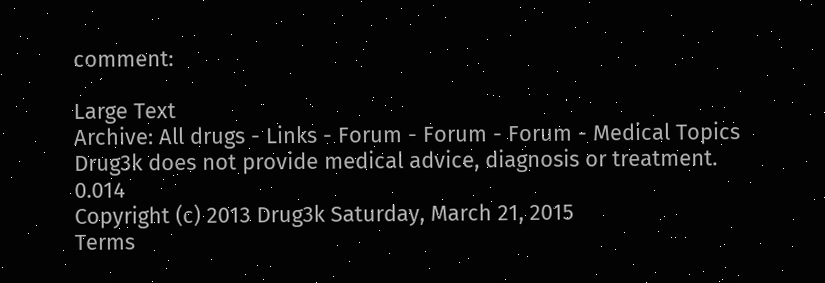comment:

Large Text
Archive: All drugs - Links - Forum - Forum - Forum - Medical Topics
Drug3k does not provide medical advice, diagnosis or treatment. 0.014
Copyright (c) 2013 Drug3k Saturday, March 21, 2015
Terms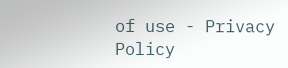of use - Privacy Policy